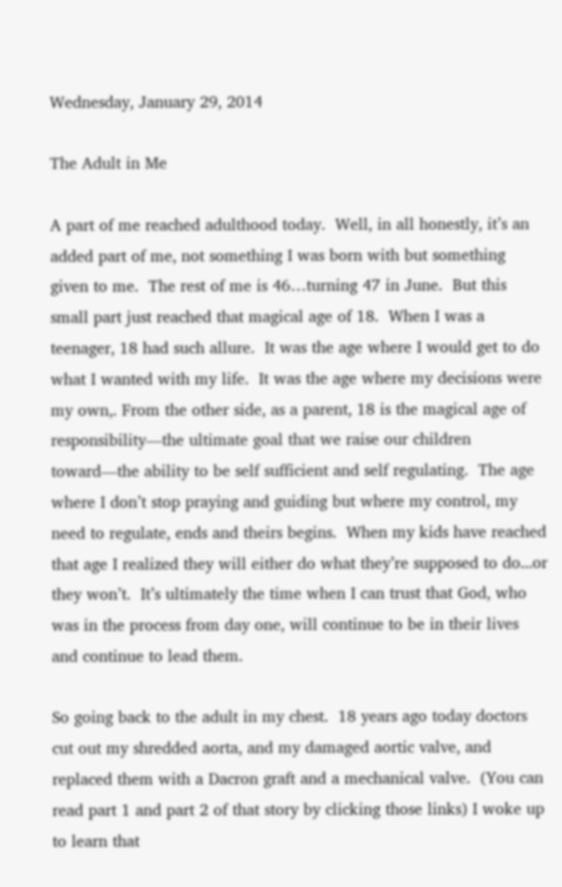Wednesday, January 29, 2014

The Adult in Me

A part of me reached adulthood today.  Well, in all honestly, it’s an added part of me, not something I was born with but something given to me.  The rest of me is 46…turning 47 in June.  But this small part just reached that magical age of 18.  When I was a teenager, 18 had such allure.  It was the age where I would get to do what I wanted with my life.  It was the age where my decisions were my own,. From the other side, as a parent, 18 is the magical age of responsibility—the ultimate goal that we raise our children toward—the ability to be self sufficient and self regulating.  The age where I don’t stop praying and guiding but where my control, my need to regulate, ends and theirs begins.  When my kids have reached that age I realized they will either do what they’re supposed to do...or they won’t.  It’s ultimately the time when I can trust that God, who was in the process from day one, will continue to be in their lives and continue to lead them.

So going back to the adult in my chest.  18 years ago today doctors cut out my shredded aorta, and my damaged aortic valve, and replaced them with a Dacron graft and a mechanical valve.  (You can read part 1 and part 2 of that story by clicking those links) I woke up to learn that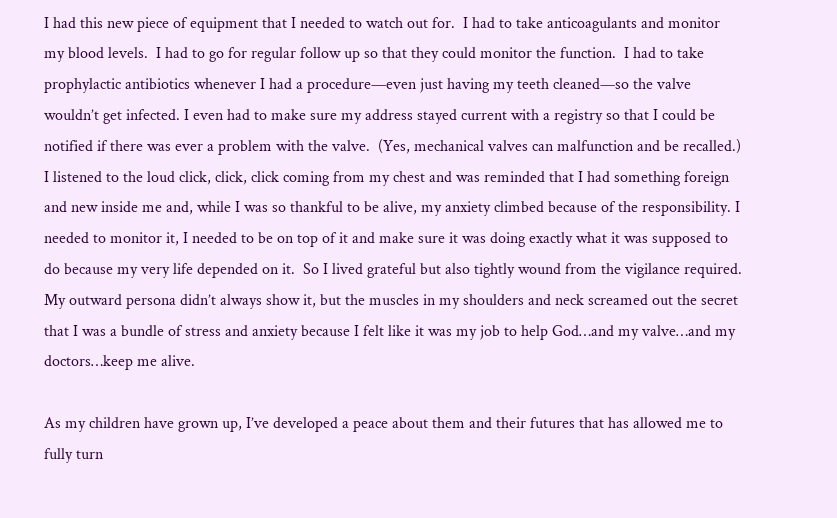I had this new piece of equipment that I needed to watch out for.  I had to take anticoagulants and monitor my blood levels.  I had to go for regular follow up so that they could monitor the function.  I had to take prophylactic antibiotics whenever I had a procedure—even just having my teeth cleaned—so the valve wouldn’t get infected. I even had to make sure my address stayed current with a registry so that I could be notified if there was ever a problem with the valve.  (Yes, mechanical valves can malfunction and be recalled.) I listened to the loud click, click, click coming from my chest and was reminded that I had something foreign and new inside me and, while I was so thankful to be alive, my anxiety climbed because of the responsibility. I needed to monitor it, I needed to be on top of it and make sure it was doing exactly what it was supposed to do because my very life depended on it.  So I lived grateful but also tightly wound from the vigilance required.  My outward persona didn’t always show it, but the muscles in my shoulders and neck screamed out the secret that I was a bundle of stress and anxiety because I felt like it was my job to help God…and my valve…and my doctors…keep me alive.

As my children have grown up, I’ve developed a peace about them and their futures that has allowed me to fully turn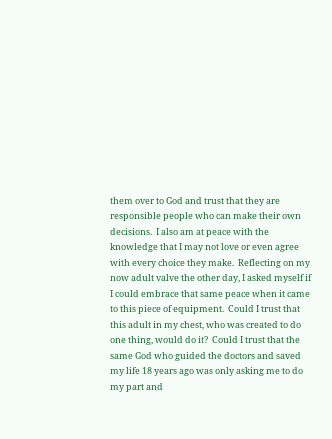them over to God and trust that they are responsible people who can make their own decisions.  I also am at peace with the knowledge that I may not love or even agree with every choice they make.  Reflecting on my now adult valve the other day, I asked myself if I could embrace that same peace when it came to this piece of equipment.  Could I trust that this adult in my chest, who was created to do one thing, would do it?  Could I trust that the same God who guided the doctors and saved my life 18 years ago was only asking me to do my part and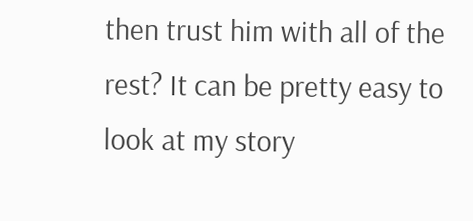then trust him with all of the rest? It can be pretty easy to look at my story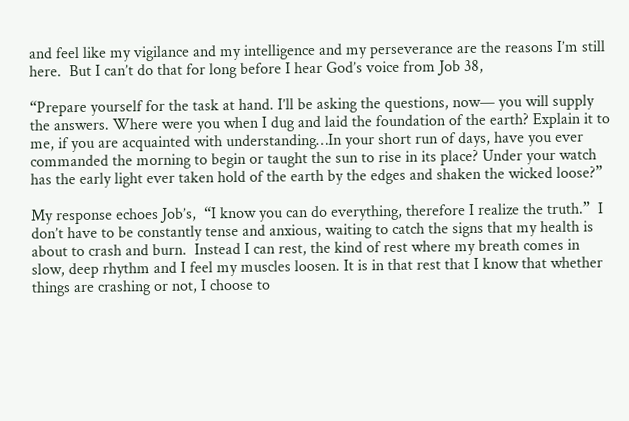and feel like my vigilance and my intelligence and my perseverance are the reasons I’m still here.  But I can’t do that for long before I hear God’s voice from Job 38,

“Prepare yourself for the task at hand. I’ll be asking the questions, now— you will supply the answers. Where were you when I dug and laid the foundation of the earth? Explain it to me, if you are acquainted with understanding…In your short run of days, have you ever commanded the morning to begin or taught the sun to rise in its place? Under your watch has the early light ever taken hold of the earth by the edges and shaken the wicked loose?”

My response echoes Job’s,  “I know you can do everything, therefore I realize the truth.”  I don’t have to be constantly tense and anxious, waiting to catch the signs that my health is about to crash and burn.  Instead I can rest, the kind of rest where my breath comes in slow, deep rhythm and I feel my muscles loosen. It is in that rest that I know that whether things are crashing or not, I choose to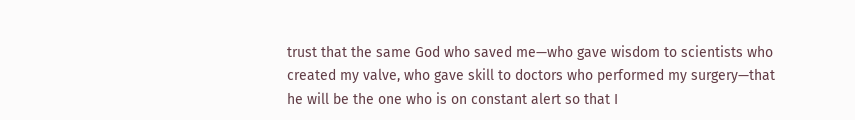trust that the same God who saved me—who gave wisdom to scientists who created my valve, who gave skill to doctors who performed my surgery—that he will be the one who is on constant alert so that I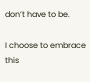don’t have to be.

I choose to embrace this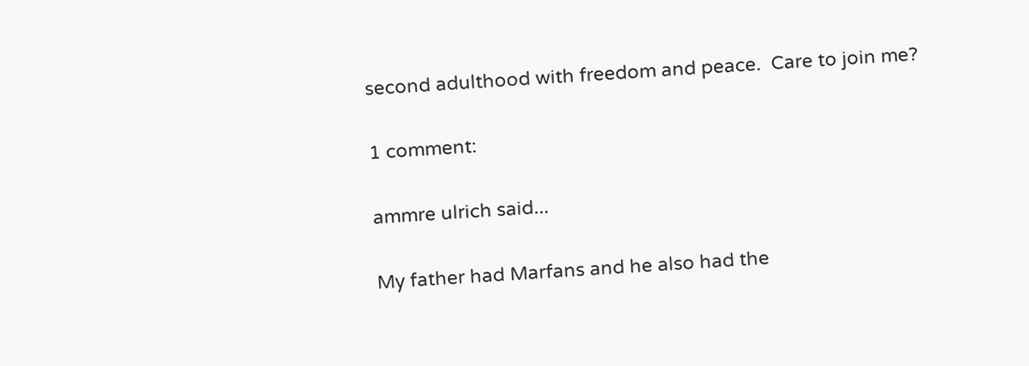second adulthood with freedom and peace.  Care to join me?

1 comment:

ammre ulrich said...

My father had Marfans and he also had the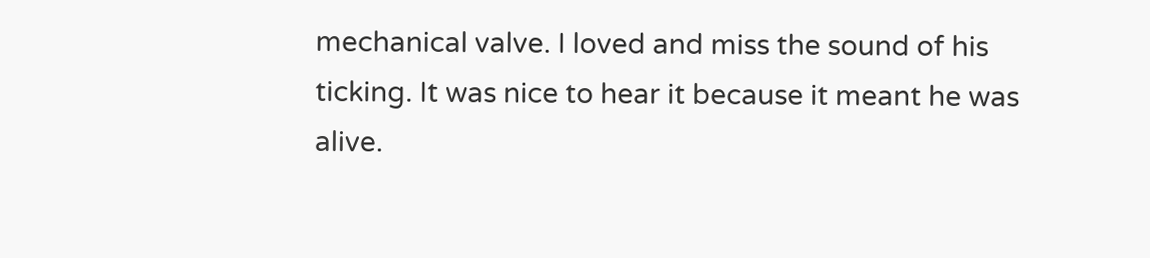mechanical valve. I loved and miss the sound of his ticking. It was nice to hear it because it meant he was alive.